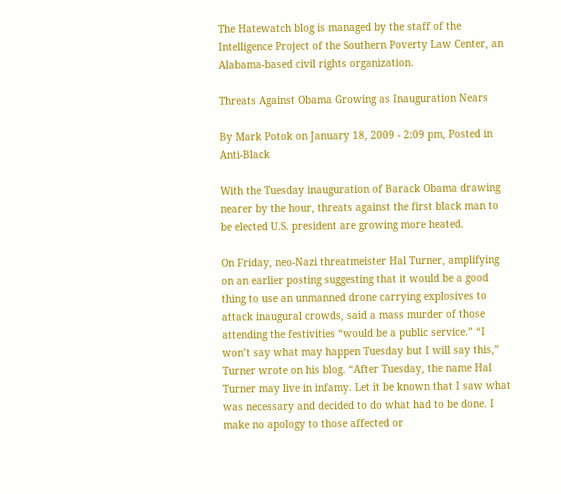The Hatewatch blog is managed by the staff of the Intelligence Project of the Southern Poverty Law Center, an Alabama-based civil rights organization.

Threats Against Obama Growing as Inauguration Nears

By Mark Potok on January 18, 2009 - 2:09 pm, Posted in Anti-Black

With the Tuesday inauguration of Barack Obama drawing nearer by the hour, threats against the first black man to be elected U.S. president are growing more heated.

On Friday, neo-Nazi threatmeister Hal Turner, amplifying on an earlier posting suggesting that it would be a good thing to use an unmanned drone carrying explosives to attack inaugural crowds, said a mass murder of those attending the festivities “would be a public service.” “I won’t say what may happen Tuesday but I will say this,” Turner wrote on his blog. “After Tuesday, the name Hal Turner may live in infamy. Let it be known that I saw what was necessary and decided to do what had to be done. I make no apology to those affected or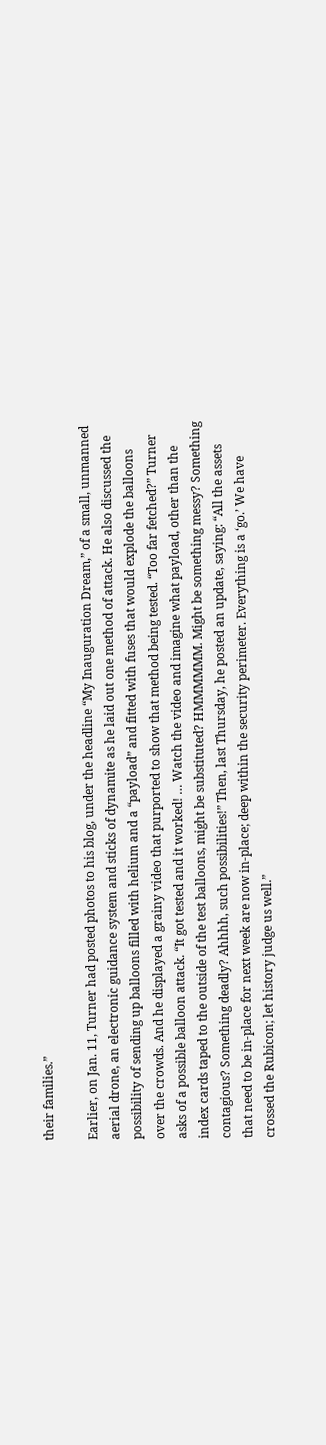their families.”

Earlier, on Jan. 11, Turner had posted photos to his blog, under the headline “My Inauguration Dream,” of a small, unmanned aerial drone, an electronic guidance system and sticks of dynamite as he laid out one method of attack. He also discussed the possibility of sending up balloons filled with helium and a “payload” and fitted with fuses that would explode the balloons over the crowds. And he displayed a grainy video that purported to show that method being tested. “Too far fetched?” Turner asks of a possible balloon attack. “It got tested and it worked! … Watch the video and imagine what payload, other than the index cards taped to the outside of the test balloons, might be substituted? HMMMMMM. Might be something messy? Something contagious? Something deadly? Ahhhh, such possibilities!” Then, last Thursday, he posted an update, saying: “All the assets that need to be in-place for next week are now in-place; deep within the security perimeter. Everything is a ‘go.’ We have crossed the Rubicon; let history judge us well.”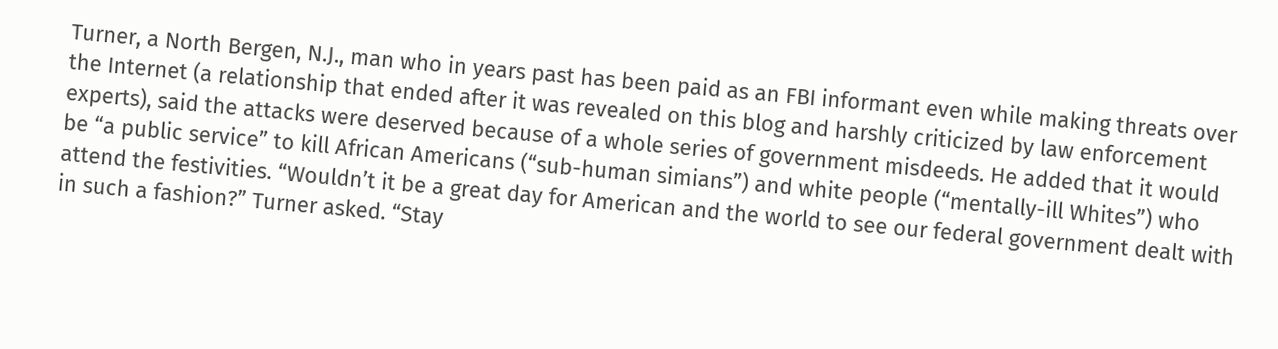Turner, a North Bergen, N.J., man who in years past has been paid as an FBI informant even while making threats over the Internet (a relationship that ended after it was revealed on this blog and harshly criticized by law enforcement experts), said the attacks were deserved because of a whole series of government misdeeds. He added that it would be “a public service” to kill African Americans (“sub-human simians”) and white people (“mentally-ill Whites”) who attend the festivities. “Wouldn’t it be a great day for American and the world to see our federal government dealt with in such a fashion?” Turner asked. “Stay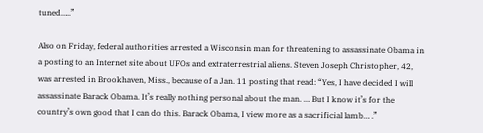tuned…..”

Also on Friday, federal authorities arrested a Wisconsin man for threatening to assassinate Obama in a posting to an Internet site about UFOs and extraterrestrial aliens. Steven Joseph Christopher, 42, was arrested in Brookhaven, Miss., because of a Jan. 11 posting that read: “Yes, I have decided I will assassinate Barack Obama. It’s really nothing personal about the man. … But I know it’s for the country’s own good that I can do this. Barack Obama, I view more as a sacrificial lamb… .”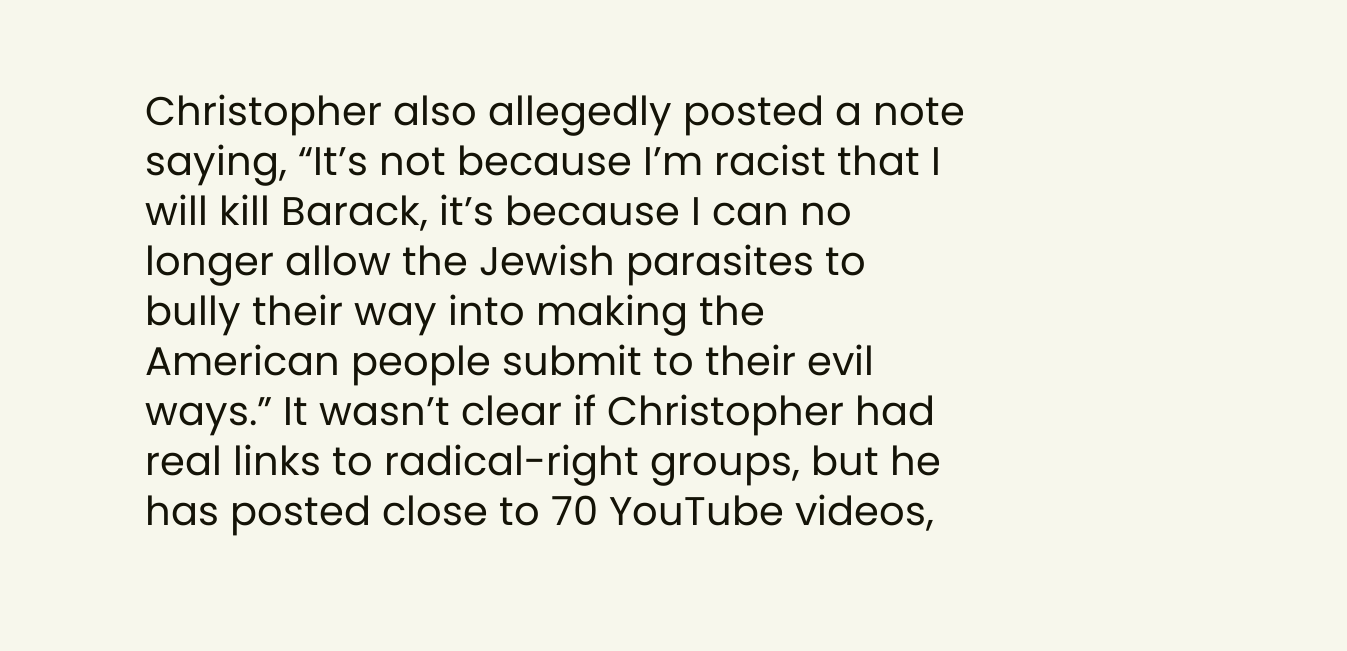Christopher also allegedly posted a note saying, “It’s not because I’m racist that I will kill Barack, it’s because I can no longer allow the Jewish parasites to bully their way into making the American people submit to their evil ways.” It wasn’t clear if Christopher had real links to radical-right groups, but he has posted close to 70 YouTube videos,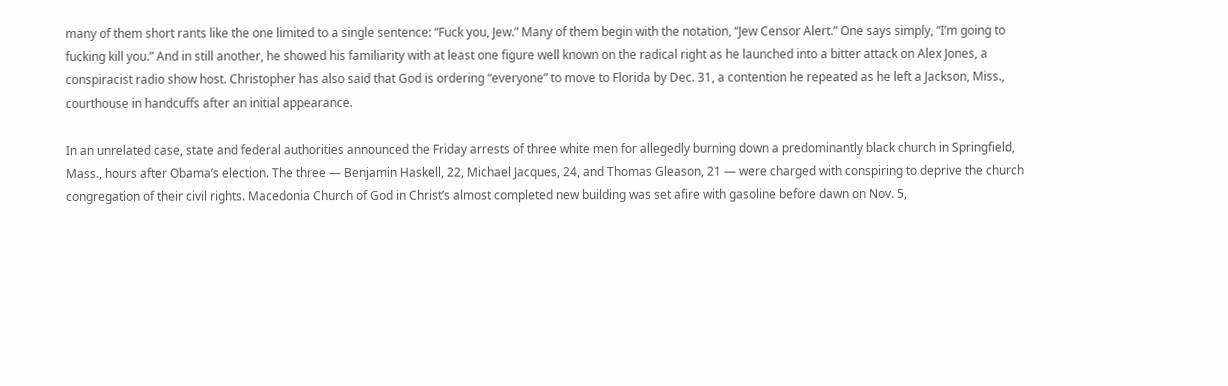many of them short rants like the one limited to a single sentence: “Fuck you, Jew.” Many of them begin with the notation, “Jew Censor Alert.” One says simply, “I’m going to fucking kill you.” And in still another, he showed his familiarity with at least one figure well known on the radical right as he launched into a bitter attack on Alex Jones, a conspiracist radio show host. Christopher has also said that God is ordering “everyone” to move to Florida by Dec. 31, a contention he repeated as he left a Jackson, Miss., courthouse in handcuffs after an initial appearance.

In an unrelated case, state and federal authorities announced the Friday arrests of three white men for allegedly burning down a predominantly black church in Springfield, Mass., hours after Obama’s election. The three — Benjamin Haskell, 22, Michael Jacques, 24, and Thomas Gleason, 21 — were charged with conspiring to deprive the church congregation of their civil rights. Macedonia Church of God in Christ’s almost completed new building was set afire with gasoline before dawn on Nov. 5,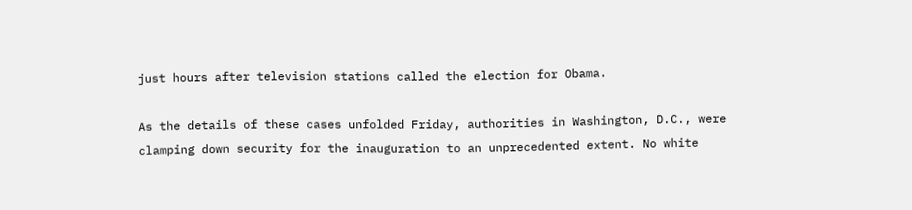just hours after television stations called the election for Obama.

As the details of these cases unfolded Friday, authorities in Washington, D.C., were clamping down security for the inauguration to an unprecedented extent. No white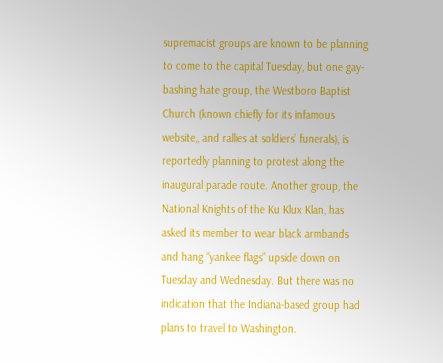supremacist groups are known to be planning to come to the capital Tuesday, but one gay-bashing hate group, the Westboro Baptist Church (known chiefly for its infamous website,, and rallies at soldiers’ funerals), is reportedly planning to protest along the inaugural parade route. Another group, the National Knights of the Ku Klux Klan, has asked its member to wear black armbands and hang “yankee flags” upside down on Tuesday and Wednesday. But there was no indication that the Indiana-based group had plans to travel to Washington.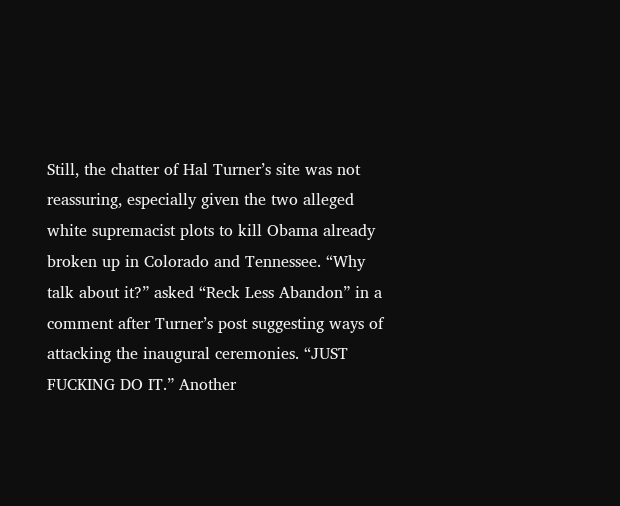Still, the chatter of Hal Turner’s site was not reassuring, especially given the two alleged white supremacist plots to kill Obama already broken up in Colorado and Tennessee. “Why talk about it?” asked “Reck Less Abandon” in a comment after Turner’s post suggesting ways of attacking the inaugural ceremonies. “JUST FUCKING DO IT.” Another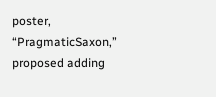poster, “PragmaticSaxon,” proposed adding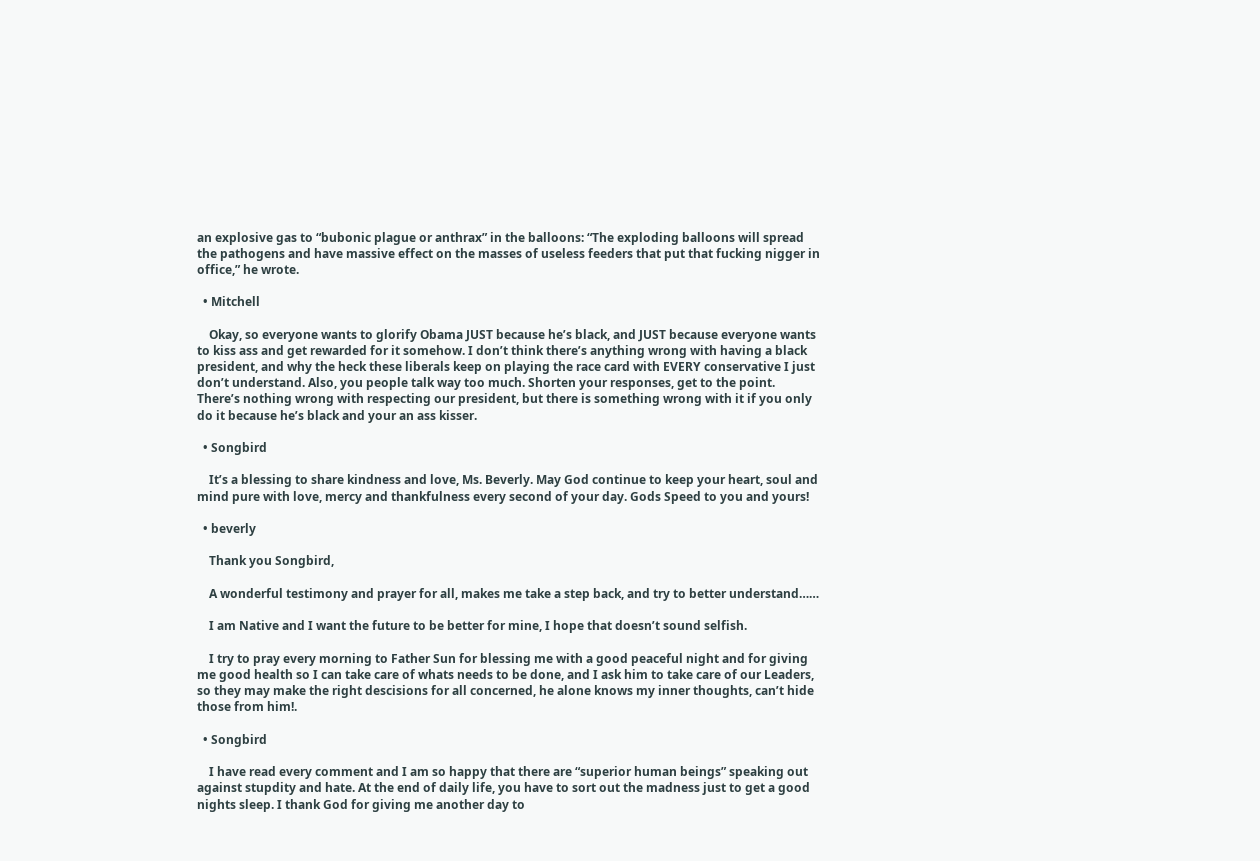an explosive gas to “bubonic plague or anthrax” in the balloons: “The exploding balloons will spread the pathogens and have massive effect on the masses of useless feeders that put that fucking nigger in office,” he wrote.

  • Mitchell

    Okay, so everyone wants to glorify Obama JUST because he’s black, and JUST because everyone wants to kiss ass and get rewarded for it somehow. I don’t think there’s anything wrong with having a black president, and why the heck these liberals keep on playing the race card with EVERY conservative I just don’t understand. Also, you people talk way too much. Shorten your responses, get to the point. There’s nothing wrong with respecting our president, but there is something wrong with it if you only do it because he’s black and your an ass kisser.

  • Songbird

    It’s a blessing to share kindness and love, Ms. Beverly. May God continue to keep your heart, soul and mind pure with love, mercy and thankfulness every second of your day. Gods Speed to you and yours!

  • beverly

    Thank you Songbird,

    A wonderful testimony and prayer for all, makes me take a step back, and try to better understand……

    I am Native and I want the future to be better for mine, I hope that doesn’t sound selfish.

    I try to pray every morning to Father Sun for blessing me with a good peaceful night and for giving me good health so I can take care of whats needs to be done, and I ask him to take care of our Leaders, so they may make the right descisions for all concerned, he alone knows my inner thoughts, can’t hide those from him!.

  • Songbird

    I have read every comment and I am so happy that there are “superior human beings” speaking out against stupdity and hate. At the end of daily life, you have to sort out the madness just to get a good nights sleep. I thank God for giving me another day to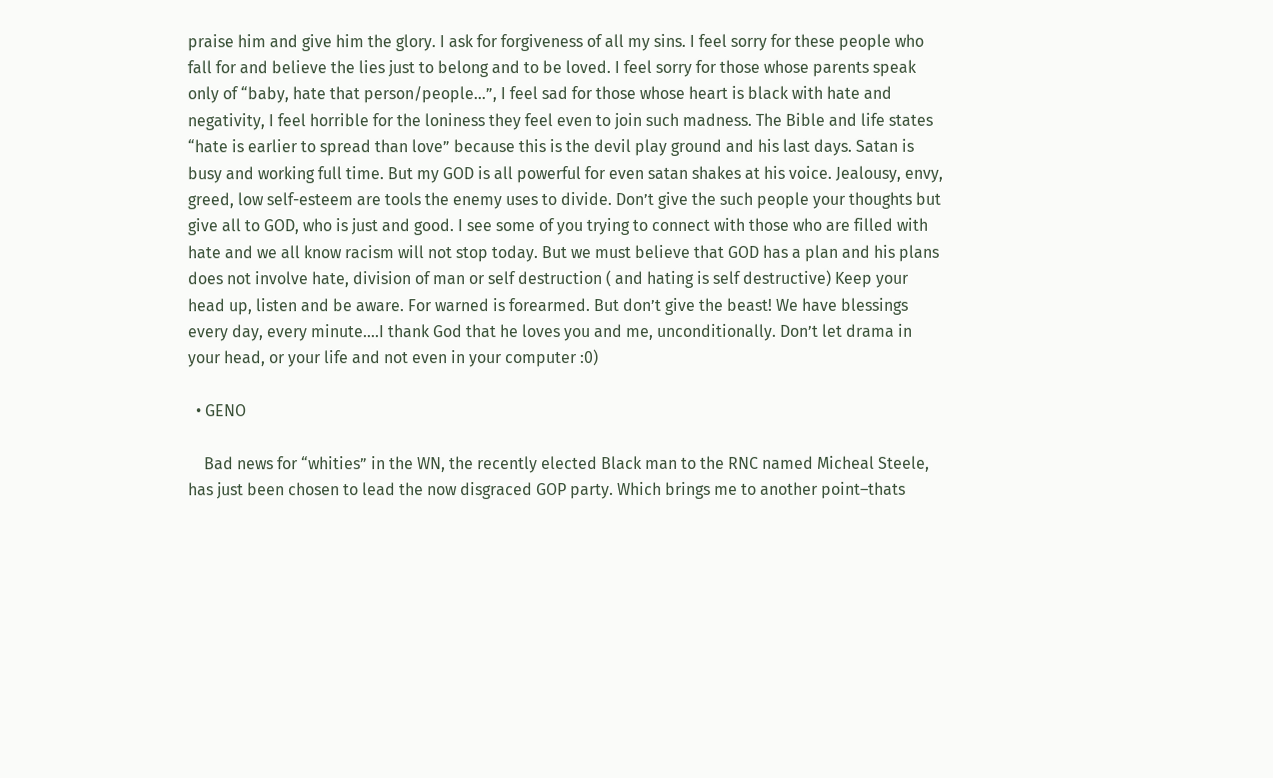praise him and give him the glory. I ask for forgiveness of all my sins. I feel sorry for these people who fall for and believe the lies just to belong and to be loved. I feel sorry for those whose parents speak only of “baby, hate that person/people…”, I feel sad for those whose heart is black with hate and negativity, I feel horrible for the loniness they feel even to join such madness. The Bible and life states “hate is earlier to spread than love” because this is the devil play ground and his last days. Satan is busy and working full time. But my GOD is all powerful for even satan shakes at his voice. Jealousy, envy, greed, low self-esteem are tools the enemy uses to divide. Don’t give the such people your thoughts but give all to GOD, who is just and good. I see some of you trying to connect with those who are filled with hate and we all know racism will not stop today. But we must believe that GOD has a plan and his plans does not involve hate, division of man or self destruction ( and hating is self destructive) Keep your head up, listen and be aware. For warned is forearmed. But don’t give the beast! We have blessings every day, every minute….I thank God that he loves you and me, unconditionally. Don’t let drama in your head, or your life and not even in your computer :0)

  • GENO

    Bad news for “whities” in the WN, the recently elected Black man to the RNC named Micheal Steele, has just been chosen to lead the now disgraced GOP party. Which brings me to another point–thats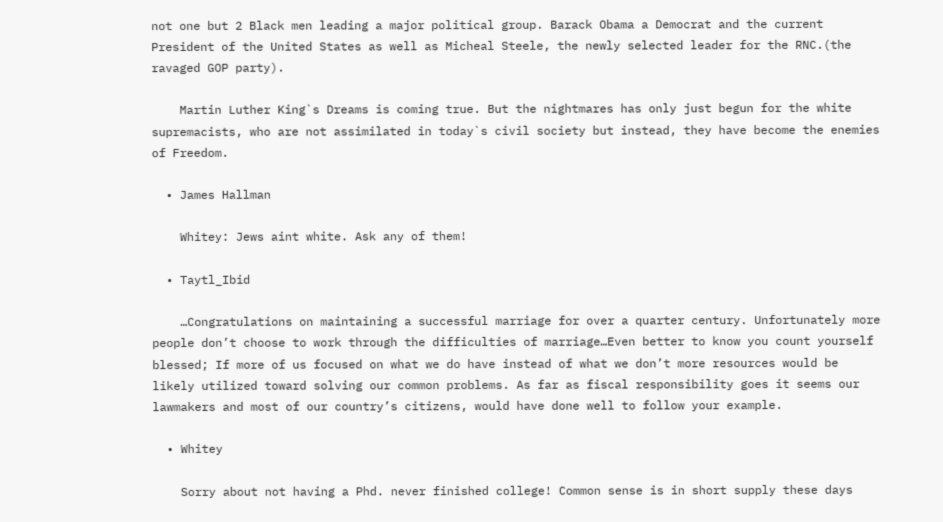not one but 2 Black men leading a major political group. Barack Obama a Democrat and the current President of the United States as well as Micheal Steele, the newly selected leader for the RNC.(the ravaged GOP party).

    Martin Luther King`s Dreams is coming true. But the nightmares has only just begun for the white supremacists, who are not assimilated in today`s civil society but instead, they have become the enemies of Freedom.

  • James Hallman

    Whitey: Jews aint white. Ask any of them!

  • Taytl_Ibid

    …Congratulations on maintaining a successful marriage for over a quarter century. Unfortunately more people don’t choose to work through the difficulties of marriage…Even better to know you count yourself blessed; If more of us focused on what we do have instead of what we don’t more resources would be likely utilized toward solving our common problems. As far as fiscal responsibility goes it seems our lawmakers and most of our country’s citizens, would have done well to follow your example.

  • Whitey

    Sorry about not having a Phd. never finished college! Common sense is in short supply these days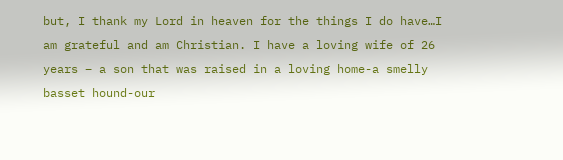but, I thank my Lord in heaven for the things I do have…I am grateful and am Christian. I have a loving wife of 26 years – a son that was raised in a loving home-a smelly basset hound-our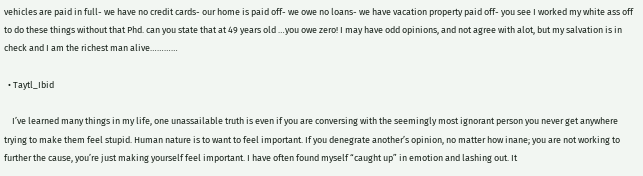vehicles are paid in full- we have no credit cards- our home is paid off- we owe no loans- we have vacation property paid off- you see I worked my white ass off to do these things without that Phd. can you state that at 49 years old …you owe zero! I may have odd opinions, and not agree with alot, but my salvation is in check and I am the richest man alive…………

  • Taytl_Ibid

    I’ve learned many things in my life, one unassailable truth is even if you are conversing with the seemingly most ignorant person you never get anywhere trying to make them feel stupid. Human nature is to want to feel important. If you denegrate another’s opinion, no matter how inane; you are not working to further the cause, you’re just making yourself feel important. I have often found myself “caught up” in emotion and lashing out. It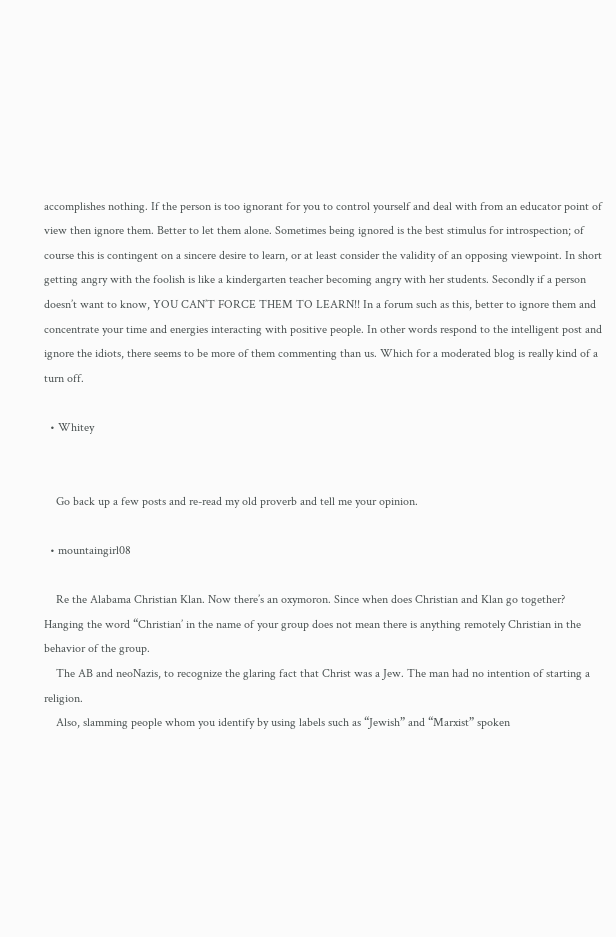accomplishes nothing. If the person is too ignorant for you to control yourself and deal with from an educator point of view then ignore them. Better to let them alone. Sometimes being ignored is the best stimulus for introspection; of course this is contingent on a sincere desire to learn, or at least consider the validity of an opposing viewpoint. In short getting angry with the foolish is like a kindergarten teacher becoming angry with her students. Secondly if a person doesn’t want to know, YOU CAN’T FORCE THEM TO LEARN!! In a forum such as this, better to ignore them and concentrate your time and energies interacting with positive people. In other words respond to the intelligent post and ignore the idiots, there seems to be more of them commenting than us. Which for a moderated blog is really kind of a turn off.

  • Whitey


    Go back up a few posts and re-read my old proverb and tell me your opinion.

  • mountaingirl08

    Re the Alabama Christian Klan. Now there’s an oxymoron. Since when does Christian and Klan go together? Hanging the word “Christian’ in the name of your group does not mean there is anything remotely Christian in the behavior of the group.
    The AB and neoNazis, to recognize the glaring fact that Christ was a Jew. The man had no intention of starting a religion.
    Also, slamming people whom you identify by using labels such as “Jewish” and “Marxist” spoken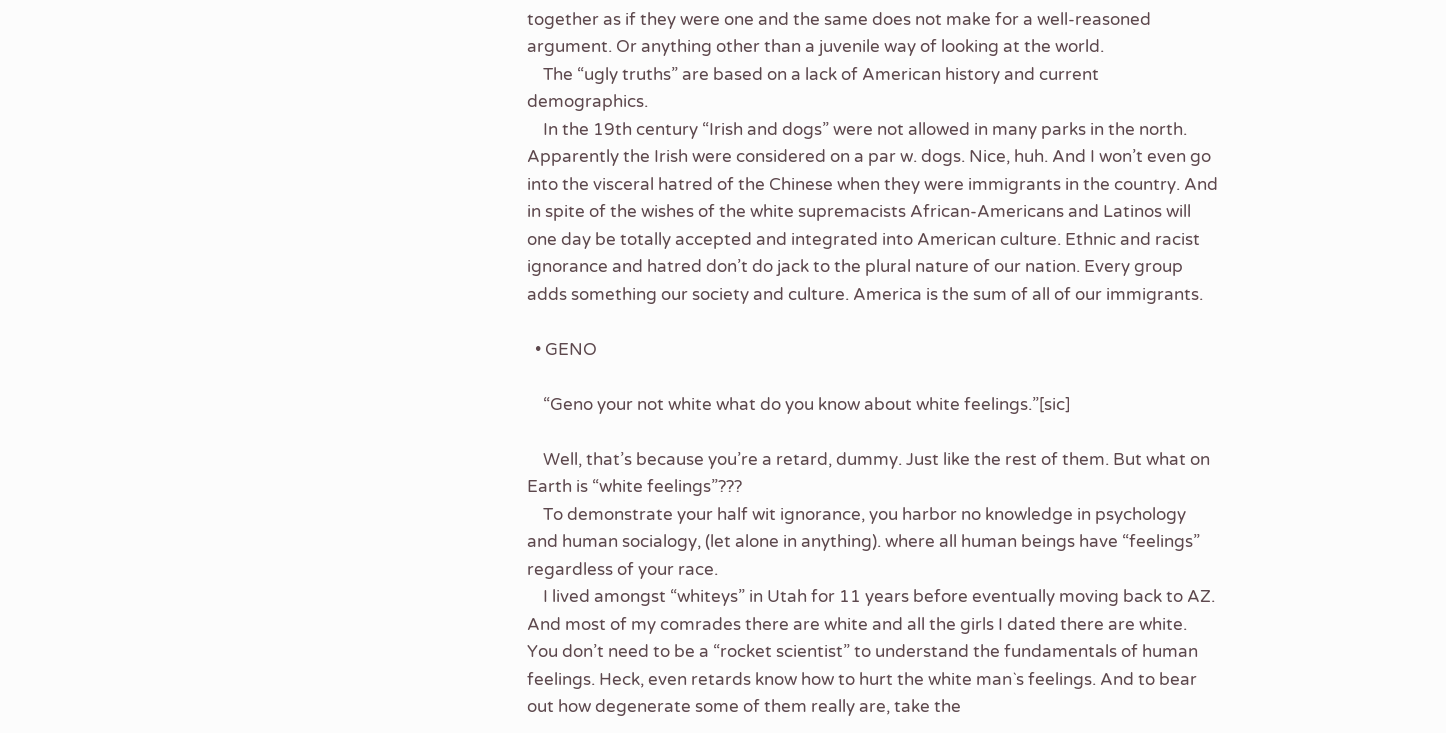together as if they were one and the same does not make for a well-reasoned argument. Or anything other than a juvenile way of looking at the world.
    The “ugly truths” are based on a lack of American history and current demographics.
    In the 19th century “Irish and dogs” were not allowed in many parks in the north. Apparently the Irish were considered on a par w. dogs. Nice, huh. And I won’t even go into the visceral hatred of the Chinese when they were immigrants in the country. And in spite of the wishes of the white supremacists African-Americans and Latinos will one day be totally accepted and integrated into American culture. Ethnic and racist ignorance and hatred don’t do jack to the plural nature of our nation. Every group adds something our society and culture. America is the sum of all of our immigrants.

  • GENO

    “Geno your not white what do you know about white feelings.”[sic]

    Well, that’s because you’re a retard, dummy. Just like the rest of them. But what on Earth is “white feelings”???
    To demonstrate your half wit ignorance, you harbor no knowledge in psychology and human socialogy, (let alone in anything). where all human beings have “feelings” regardless of your race.
    I lived amongst “whiteys” in Utah for 11 years before eventually moving back to AZ. And most of my comrades there are white and all the girls I dated there are white. You don’t need to be a “rocket scientist” to understand the fundamentals of human feelings. Heck, even retards know how to hurt the white man`s feelings. And to bear out how degenerate some of them really are, take the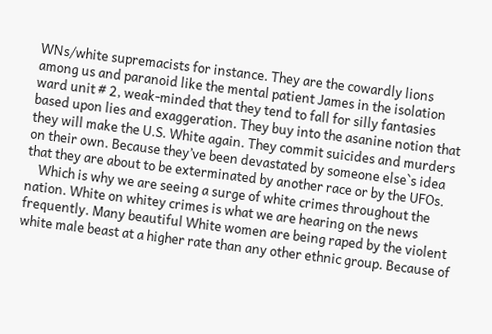WNs/white supremacists for instance. They are the cowardly lions among us and paranoid like the mental patient James in the isolation ward unit # 2, weak-minded that they tend to fall for silly fantasies based upon lies and exaggeration. They buy into the asanine notion that they will make the U.S. White again. They commit suicides and murders on their own. Because they’ve been devastated by someone else`s idea that they are about to be exterminated by another race or by the UFOs.
    Which is why we are seeing a surge of white crimes throughout the nation. White on whitey crimes is what we are hearing on the news frequently. Many beautiful White women are being raped by the violent white male beast at a higher rate than any other ethnic group. Because of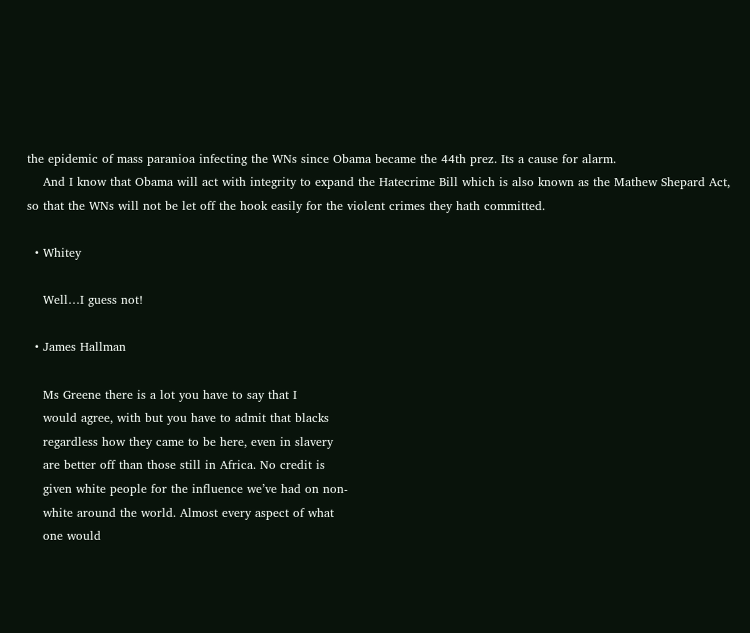the epidemic of mass paranioa infecting the WNs since Obama became the 44th prez. Its a cause for alarm.
    And I know that Obama will act with integrity to expand the Hatecrime Bill which is also known as the Mathew Shepard Act, so that the WNs will not be let off the hook easily for the violent crimes they hath committed.

  • Whitey

    Well…I guess not!

  • James Hallman

    Ms Greene there is a lot you have to say that I
    would agree, with but you have to admit that blacks
    regardless how they came to be here, even in slavery
    are better off than those still in Africa. No credit is
    given white people for the influence we’ve had on non-
    white around the world. Almost every aspect of what
    one would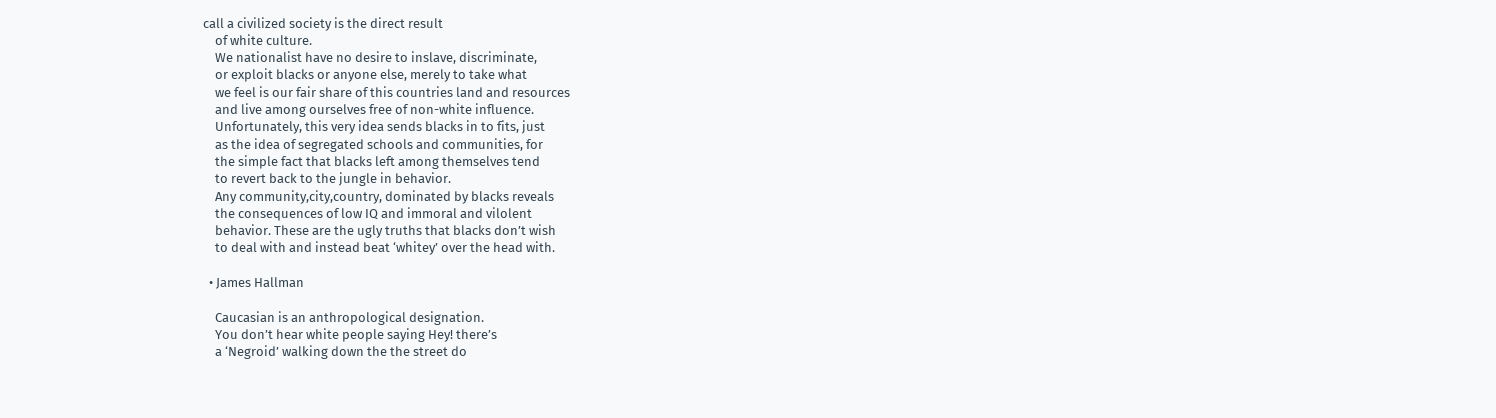call a civilized society is the direct result
    of white culture.
    We nationalist have no desire to inslave, discriminate,
    or exploit blacks or anyone else, merely to take what
    we feel is our fair share of this countries land and resources
    and live among ourselves free of non-white influence.
    Unfortunately, this very idea sends blacks in to fits, just
    as the idea of segregated schools and communities, for
    the simple fact that blacks left among themselves tend
    to revert back to the jungle in behavior.
    Any community,city,country, dominated by blacks reveals
    the consequences of low IQ and immoral and vilolent
    behavior. These are the ugly truths that blacks don’t wish
    to deal with and instead beat ‘whitey’ over the head with.

  • James Hallman

    Caucasian is an anthropological designation.
    You don’t hear white people saying Hey! there’s
    a ‘Negroid’ walking down the the street do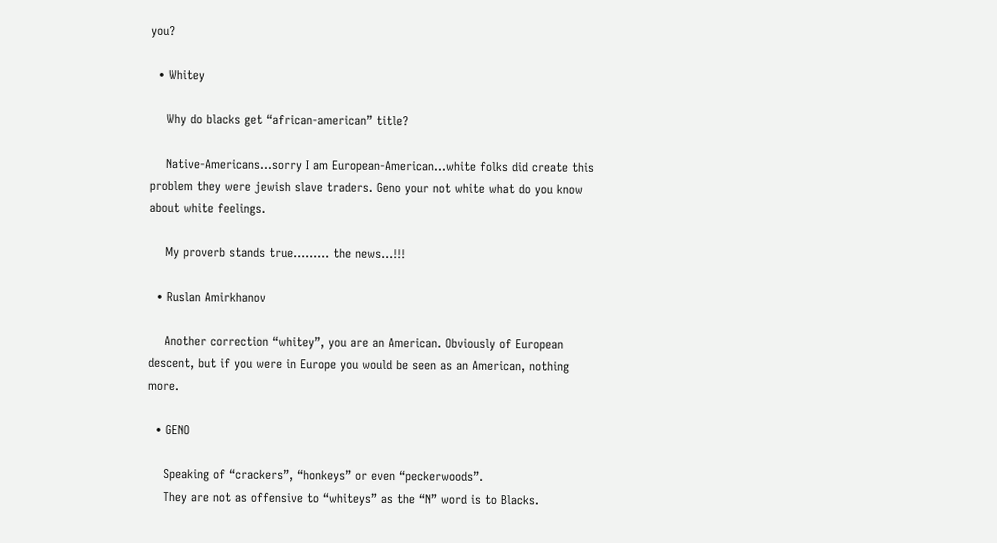you?

  • Whitey

    Why do blacks get “african-american” title?

    Native-Americans…sorry I am European-American…white folks did create this problem they were jewish slave traders. Geno your not white what do you know about white feelings.

    My proverb stands true……… the news…!!!

  • Ruslan Amirkhanov

    Another correction “whitey”, you are an American. Obviously of European descent, but if you were in Europe you would be seen as an American, nothing more.

  • GENO

    Speaking of “crackers”, “honkeys” or even “peckerwoods”.
    They are not as offensive to “whiteys” as the “N” word is to Blacks.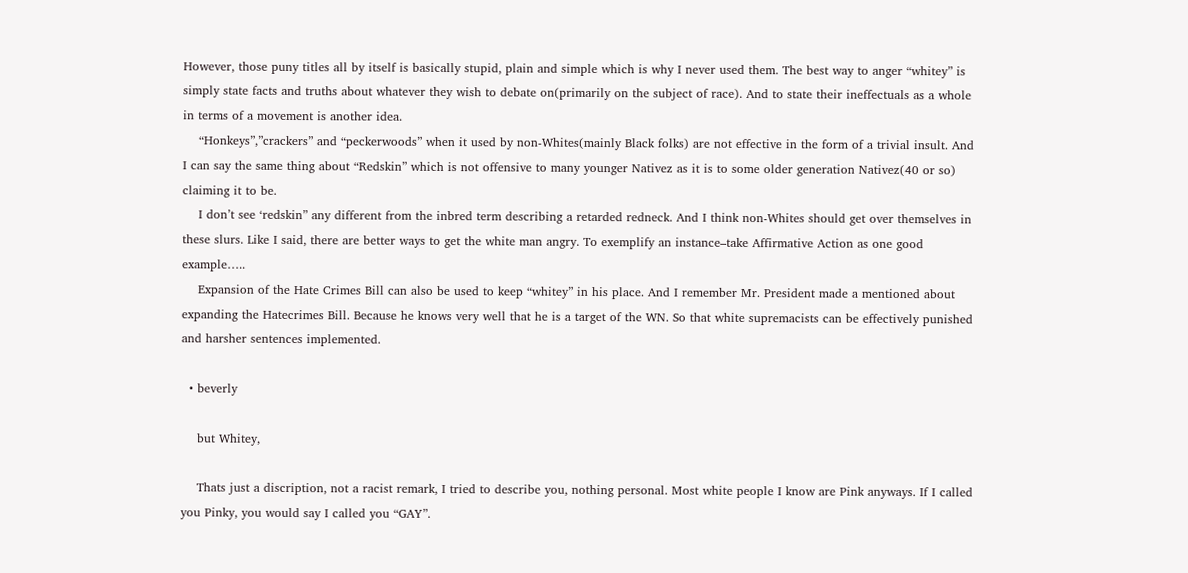However, those puny titles all by itself is basically stupid, plain and simple which is why I never used them. The best way to anger “whitey” is simply state facts and truths about whatever they wish to debate on(primarily on the subject of race). And to state their ineffectuals as a whole in terms of a movement is another idea.
    “Honkeys”,”crackers” and “peckerwoods” when it used by non-Whites(mainly Black folks) are not effective in the form of a trivial insult. And I can say the same thing about “Redskin” which is not offensive to many younger Nativez as it is to some older generation Nativez(40 or so) claiming it to be.
    I don’t see ‘redskin” any different from the inbred term describing a retarded redneck. And I think non-Whites should get over themselves in these slurs. Like I said, there are better ways to get the white man angry. To exemplify an instance–take Affirmative Action as one good example…..
    Expansion of the Hate Crimes Bill can also be used to keep “whitey” in his place. And I remember Mr. President made a mentioned about expanding the Hatecrimes Bill. Because he knows very well that he is a target of the WN. So that white supremacists can be effectively punished and harsher sentences implemented.

  • beverly

    but Whitey,

    Thats just a discription, not a racist remark, I tried to describe you, nothing personal. Most white people I know are Pink anyways. If I called you Pinky, you would say I called you “GAY”.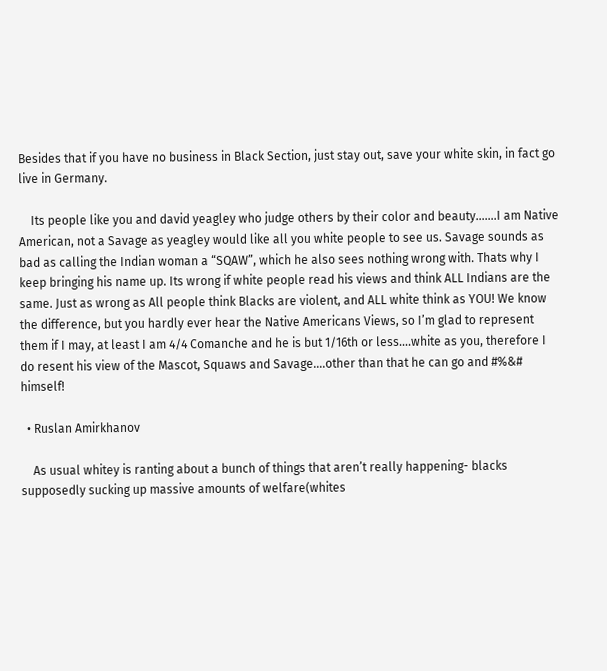Besides that if you have no business in Black Section, just stay out, save your white skin, in fact go live in Germany.

    Its people like you and david yeagley who judge others by their color and beauty…….I am Native American, not a Savage as yeagley would like all you white people to see us. Savage sounds as bad as calling the Indian woman a “SQAW”, which he also sees nothing wrong with. Thats why I keep bringing his name up. Its wrong if white people read his views and think ALL Indians are the same. Just as wrong as All people think Blacks are violent, and ALL white think as YOU! We know the difference, but you hardly ever hear the Native Americans Views, so I’m glad to represent them if I may, at least I am 4/4 Comanche and he is but 1/16th or less….white as you, therefore I do resent his view of the Mascot, Squaws and Savage….other than that he can go and #%&# himself!

  • Ruslan Amirkhanov

    As usual whitey is ranting about a bunch of things that aren’t really happening- blacks supposedly sucking up massive amounts of welfare(whites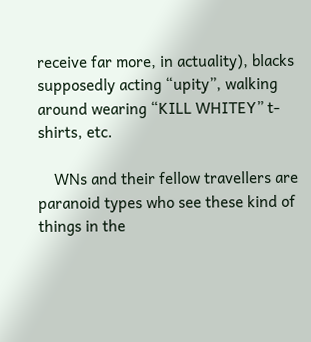receive far more, in actuality), blacks supposedly acting “upity”, walking around wearing “KILL WHITEY” t-shirts, etc.

    WNs and their fellow travellers are paranoid types who see these kind of things in the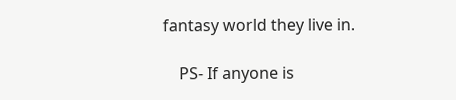fantasy world they live in.

    PS- If anyone is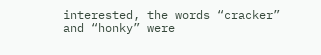interested, the words “cracker” and “honky” were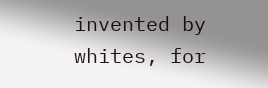invented by whites, for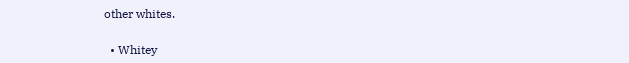other whites.

  • Whitey